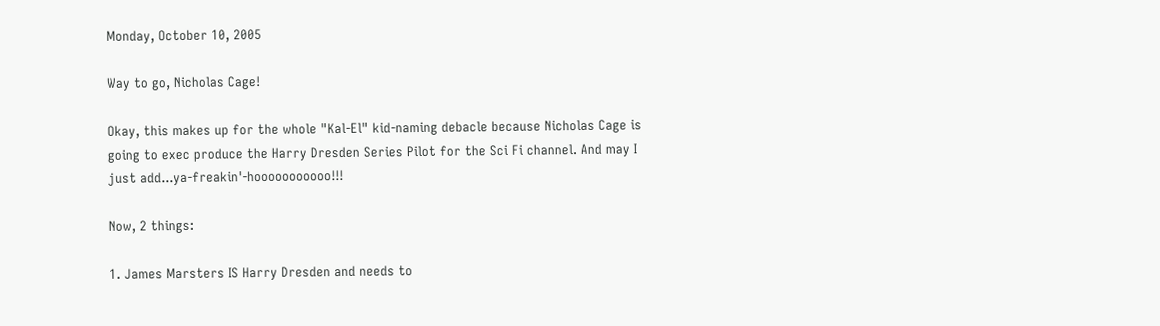Monday, October 10, 2005

Way to go, Nicholas Cage!

Okay, this makes up for the whole "Kal-El" kid-naming debacle because Nicholas Cage is going to exec produce the Harry Dresden Series Pilot for the Sci Fi channel. And may I just add...ya-freakin'-hooooooooooo!!!

Now, 2 things:

1. James Marsters IS Harry Dresden and needs to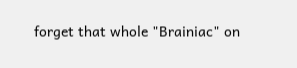forget that whole "Brainiac" on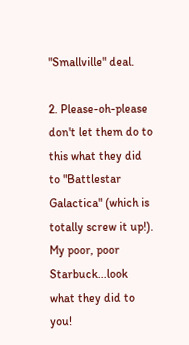"Smallville" deal.

2. Please-oh-please don't let them do to this what they did to "Battlestar Galactica" (which is totally screw it up!). My poor, poor Starbuck...look what they did to you!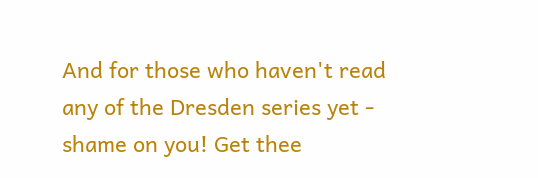And for those who haven't read any of the Dresden series yet - shame on you! Get thee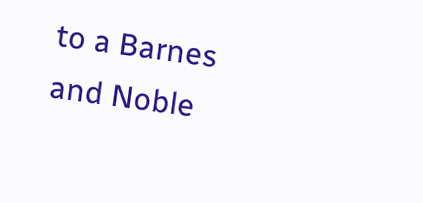to a Barnes and Noble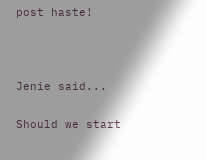post haste!



Jenie said...

Should we start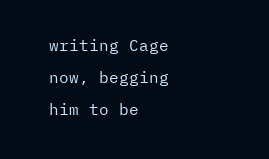writing Cage now, begging him to be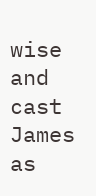wise and cast James as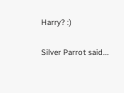Harry? :)

Silver Parrot said...